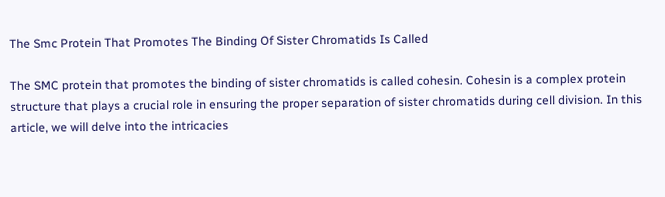The Smc Protein That Promotes The Binding Of Sister Chromatids Is Called

The SMC protein that promotes the binding of sister chromatids is called cohesin. Cohesin is a complex protein structure that plays a crucial role in ensuring the proper separation of sister chromatids during cell division. In this article, we will delve into the intricacies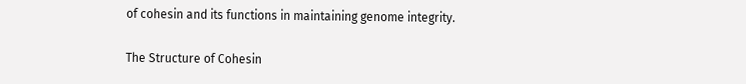of cohesin and its functions in maintaining genome integrity.

The Structure of Cohesin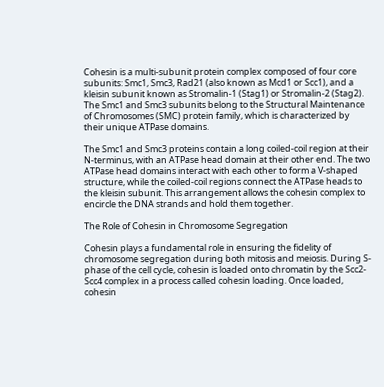Cohesin is a multi-subunit protein complex composed of four core subunits: Smc1, Smc3, Rad21 (also known as Mcd1 or Scc1), and a kleisin subunit known as Stromalin-1 (Stag1) or Stromalin-2 (Stag2). The Smc1 and Smc3 subunits belong to the Structural Maintenance of Chromosomes (SMC) protein family, which is characterized by their unique ATPase domains.

The Smc1 and Smc3 proteins contain a long coiled-coil region at their N-terminus, with an ATPase head domain at their other end. The two ATPase head domains interact with each other to form a V-shaped structure, while the coiled-coil regions connect the ATPase heads to the kleisin subunit. This arrangement allows the cohesin complex to encircle the DNA strands and hold them together.

The Role of Cohesin in Chromosome Segregation

Cohesin plays a fundamental role in ensuring the fidelity of chromosome segregation during both mitosis and meiosis. During S-phase of the cell cycle, cohesin is loaded onto chromatin by the Scc2-Scc4 complex in a process called cohesin loading. Once loaded, cohesin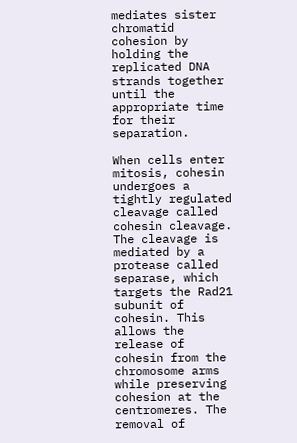mediates sister chromatid cohesion by holding the replicated DNA strands together until the appropriate time for their separation.

When cells enter mitosis, cohesin undergoes a tightly regulated cleavage called cohesin cleavage. The cleavage is mediated by a protease called separase, which targets the Rad21 subunit of cohesin. This allows the release of cohesin from the chromosome arms while preserving cohesion at the centromeres. The removal of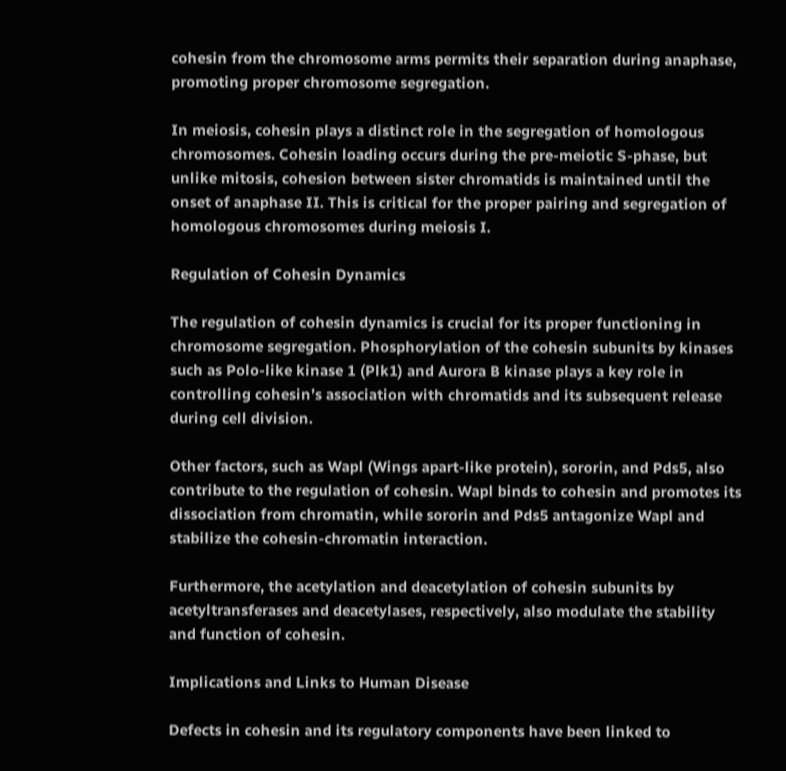cohesin from the chromosome arms permits their separation during anaphase, promoting proper chromosome segregation.

In meiosis, cohesin plays a distinct role in the segregation of homologous chromosomes. Cohesin loading occurs during the pre-meiotic S-phase, but unlike mitosis, cohesion between sister chromatids is maintained until the onset of anaphase II. This is critical for the proper pairing and segregation of homologous chromosomes during meiosis I.

Regulation of Cohesin Dynamics

The regulation of cohesin dynamics is crucial for its proper functioning in chromosome segregation. Phosphorylation of the cohesin subunits by kinases such as Polo-like kinase 1 (Plk1) and Aurora B kinase plays a key role in controlling cohesin’s association with chromatids and its subsequent release during cell division.

Other factors, such as Wapl (Wings apart-like protein), sororin, and Pds5, also contribute to the regulation of cohesin. Wapl binds to cohesin and promotes its dissociation from chromatin, while sororin and Pds5 antagonize Wapl and stabilize the cohesin-chromatin interaction.

Furthermore, the acetylation and deacetylation of cohesin subunits by acetyltransferases and deacetylases, respectively, also modulate the stability and function of cohesin.

Implications and Links to Human Disease

Defects in cohesin and its regulatory components have been linked to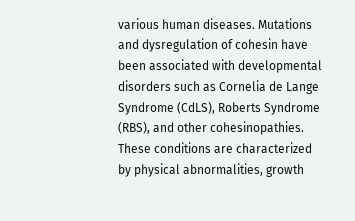various human diseases. Mutations and dysregulation of cohesin have been associated with developmental disorders such as Cornelia de Lange Syndrome (CdLS), Roberts Syndrome (RBS), and other cohesinopathies. These conditions are characterized by physical abnormalities, growth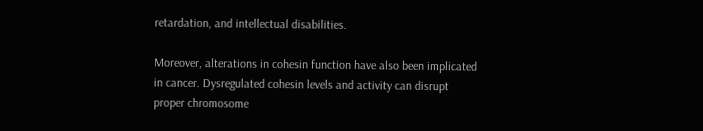retardation, and intellectual disabilities.

Moreover, alterations in cohesin function have also been implicated in cancer. Dysregulated cohesin levels and activity can disrupt proper chromosome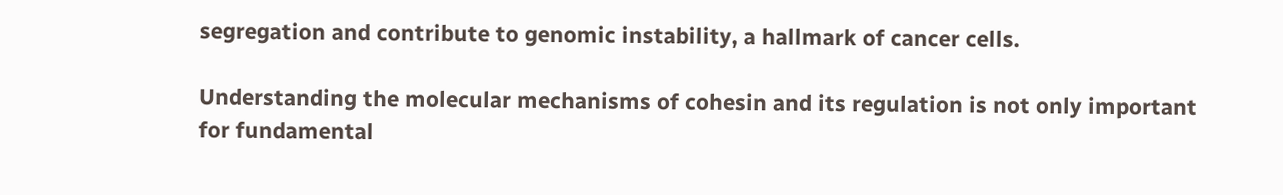segregation and contribute to genomic instability, a hallmark of cancer cells.

Understanding the molecular mechanisms of cohesin and its regulation is not only important for fundamental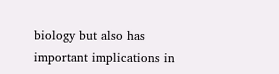biology but also has important implications in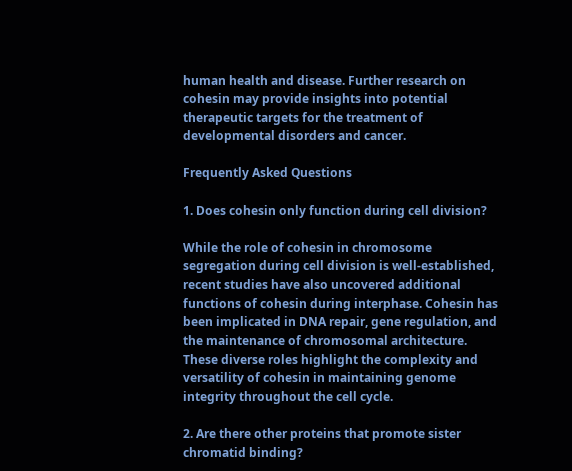human health and disease. Further research on cohesin may provide insights into potential therapeutic targets for the treatment of developmental disorders and cancer.

Frequently Asked Questions

1. Does cohesin only function during cell division?

While the role of cohesin in chromosome segregation during cell division is well-established, recent studies have also uncovered additional functions of cohesin during interphase. Cohesin has been implicated in DNA repair, gene regulation, and the maintenance of chromosomal architecture. These diverse roles highlight the complexity and versatility of cohesin in maintaining genome integrity throughout the cell cycle.

2. Are there other proteins that promote sister chromatid binding?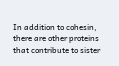In addition to cohesin, there are other proteins that contribute to sister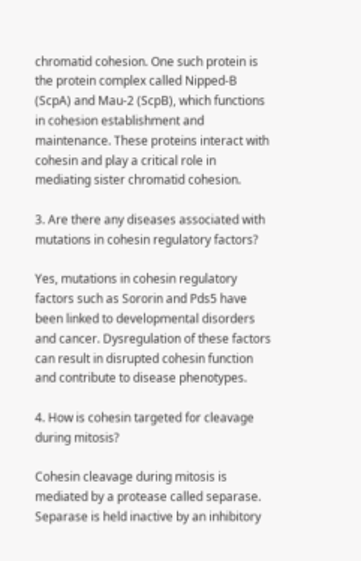chromatid cohesion. One such protein is the protein complex called Nipped-B (ScpA) and Mau-2 (ScpB), which functions in cohesion establishment and maintenance. These proteins interact with cohesin and play a critical role in mediating sister chromatid cohesion.

3. Are there any diseases associated with mutations in cohesin regulatory factors?

Yes, mutations in cohesin regulatory factors such as Sororin and Pds5 have been linked to developmental disorders and cancer. Dysregulation of these factors can result in disrupted cohesin function and contribute to disease phenotypes.

4. How is cohesin targeted for cleavage during mitosis?

Cohesin cleavage during mitosis is mediated by a protease called separase. Separase is held inactive by an inhibitory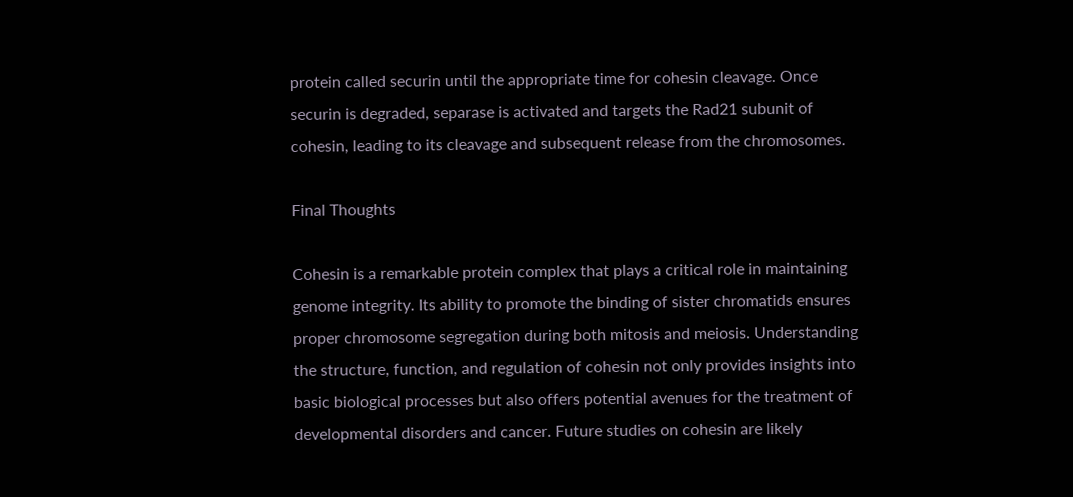protein called securin until the appropriate time for cohesin cleavage. Once securin is degraded, separase is activated and targets the Rad21 subunit of cohesin, leading to its cleavage and subsequent release from the chromosomes.

Final Thoughts

Cohesin is a remarkable protein complex that plays a critical role in maintaining genome integrity. Its ability to promote the binding of sister chromatids ensures proper chromosome segregation during both mitosis and meiosis. Understanding the structure, function, and regulation of cohesin not only provides insights into basic biological processes but also offers potential avenues for the treatment of developmental disorders and cancer. Future studies on cohesin are likely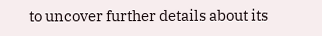to uncover further details about its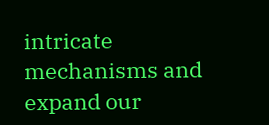intricate mechanisms and expand our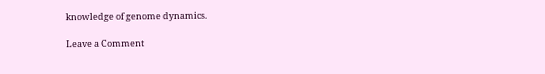knowledge of genome dynamics.

Leave a Comment